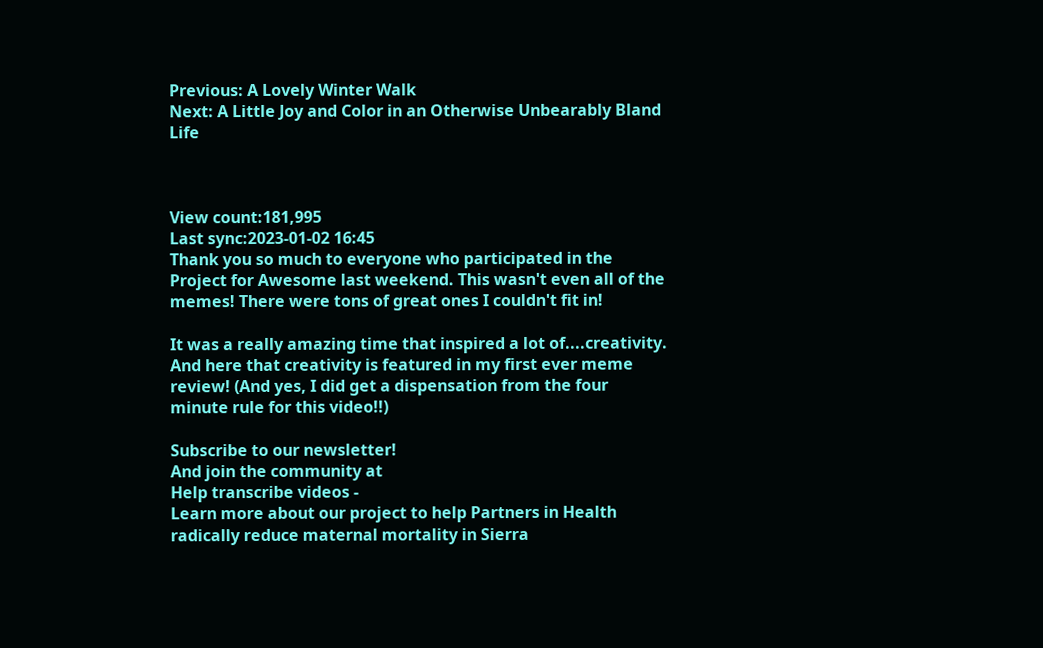Previous: A Lovely Winter Walk
Next: A Little Joy and Color in an Otherwise Unbearably Bland Life



View count:181,995
Last sync:2023-01-02 16:45
Thank you so much to everyone who participated in the Project for Awesome last weekend. This wasn't even all of the memes! There were tons of great ones I couldn't fit in!

It was a really amazing time that inspired a lot of....creativity. And here that creativity is featured in my first ever meme review! (And yes, I did get a dispensation from the four minute rule for this video!!)

Subscribe to our newsletter!
And join the community at
Help transcribe videos -
Learn more about our project to help Partners in Health radically reduce maternal mortality in Sierra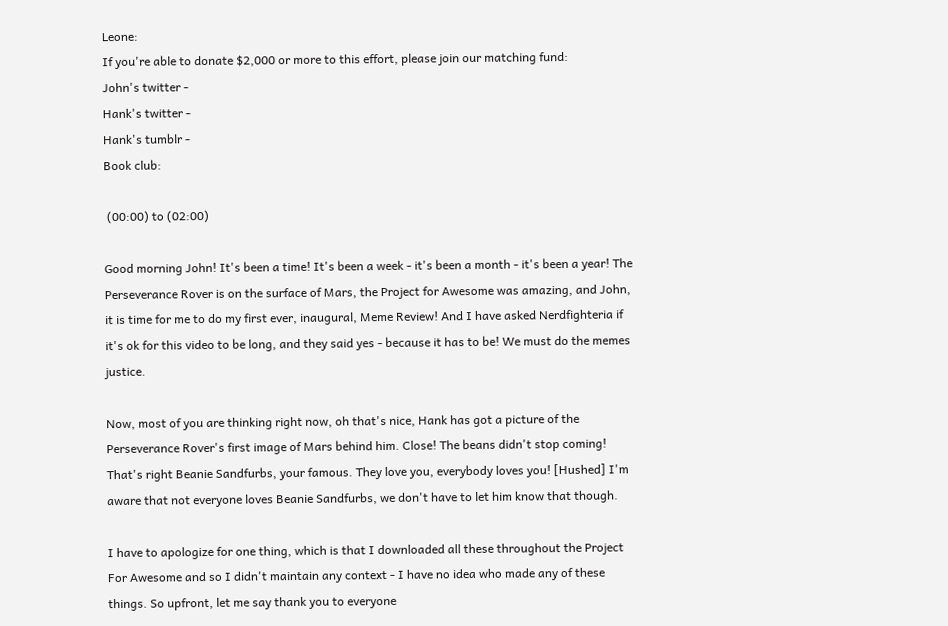Leone:
If you're able to donate $2,000 or more to this effort, please join our matching fund:
John's twitter -
Hank's twitter -
Hank's tumblr -
Book club:

 (00:00) to (02:00)

Good morning John! It's been a time! It's been a week - it's been a month - it's been a year! The Perseverance Rover is on the surface of Mars, the Project for Awesome was amazing, and John, it is time for me to do my first ever, inaugural, Meme Review! And I have asked Nerdfighteria if it's ok for this video to be long, and they said yes - because it has to be! We must do the memes justice.

Now, most of you are thinking right now, oh that's nice, Hank has got a picture of the Perseverance Rover's first image of Mars behind him. Close! The beans didn't stop coming! That's right Beanie Sandfurbs, your famous. They love you, everybody loves you! [Hushed] I'm aware that not everyone loves Beanie Sandfurbs, we don't have to let him know that though.

I have to apologize for one thing, which is that I downloaded all these throughout the Project For Awesome and so I didn't maintain any context - I have no idea who made any of these things. So upfront, let me say thank you to everyone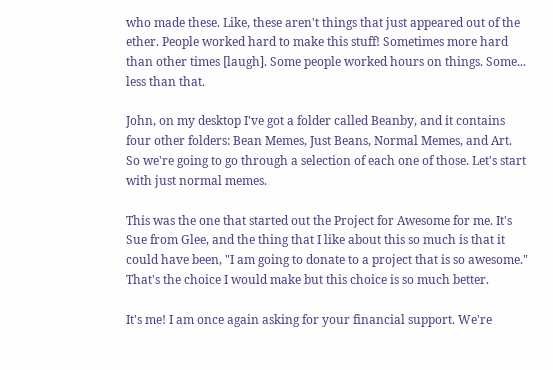who made these. Like, these aren't things that just appeared out of the ether. People worked hard to make this stuff! Sometimes more hard than other times [laugh]. Some people worked hours on things. Some... less than that.

John, on my desktop I've got a folder called Beanby, and it contains four other folders: Bean Memes, Just Beans, Normal Memes, and Art. So we're going to go through a selection of each one of those. Let's start with just normal memes.

This was the one that started out the Project for Awesome for me. It's Sue from Glee, and the thing that I like about this so much is that it could have been, "I am going to donate to a project that is so awesome." That's the choice I would make but this choice is so much better.

It's me! I am once again asking for your financial support. We're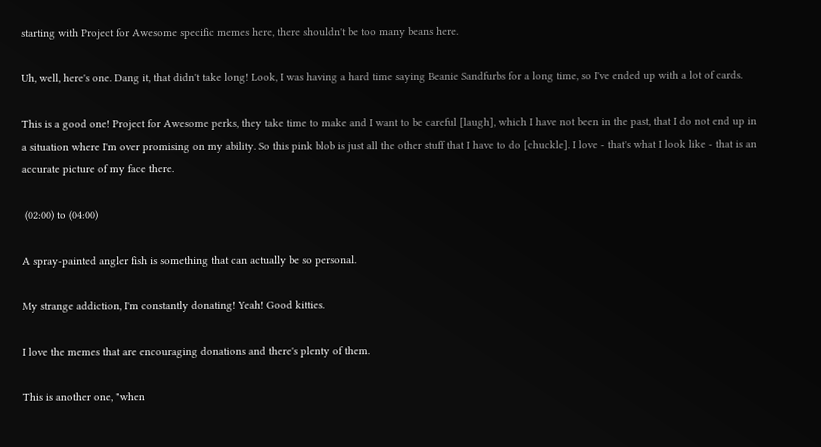starting with Project for Awesome specific memes here, there shouldn't be too many beans here.

Uh, well, here's one. Dang it, that didn't take long! Look, I was having a hard time saying Beanie Sandfurbs for a long time, so I've ended up with a lot of cards.

This is a good one! Project for Awesome perks, they take time to make and I want to be careful [laugh], which I have not been in the past, that I do not end up in a situation where I'm over promising on my ability. So this pink blob is just all the other stuff that I have to do [chuckle]. I love - that's what I look like - that is an accurate picture of my face there.

 (02:00) to (04:00)

A spray-painted angler fish is something that can actually be so personal.

My strange addiction, I'm constantly donating! Yeah! Good kitties.

I love the memes that are encouraging donations and there's plenty of them.

This is another one, "when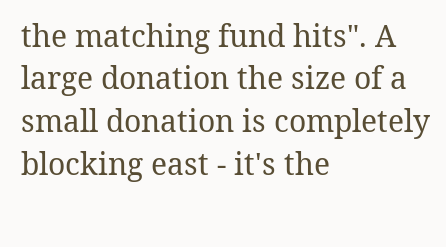the matching fund hits". A large donation the size of a small donation is completely blocking east - it's the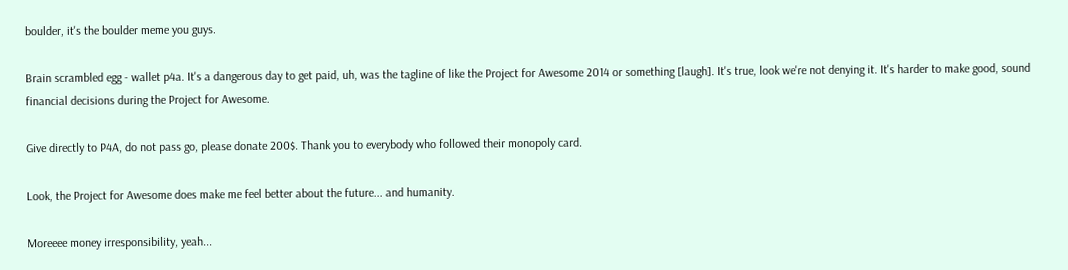boulder, it's the boulder meme you guys.

Brain scrambled egg - wallet p4a. It's a dangerous day to get paid, uh, was the tagline of like the Project for Awesome 2014 or something [laugh]. It's true, look we're not denying it. It's harder to make good, sound financial decisions during the Project for Awesome.

Give directly to P4A, do not pass go, please donate 200$. Thank you to everybody who followed their monopoly card.

Look, the Project for Awesome does make me feel better about the future... and humanity.

Moreeee money irresponsibility, yeah...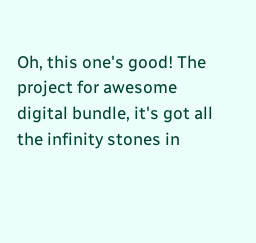Oh, this one's good! The project for awesome digital bundle, it's got all the infinity stones in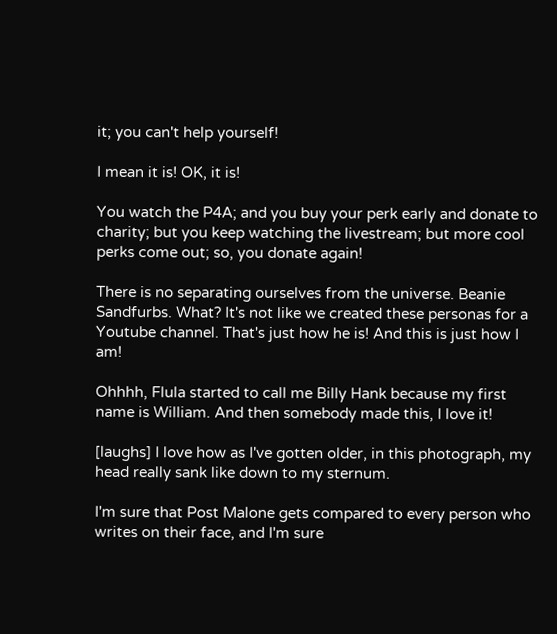it; you can't help yourself!

I mean it is! OK, it is!

You watch the P4A; and you buy your perk early and donate to charity; but you keep watching the livestream; but more cool perks come out; so, you donate again!

There is no separating ourselves from the universe. Beanie Sandfurbs. What? It's not like we created these personas for a Youtube channel. That's just how he is! And this is just how I am!

Ohhhh, Flula started to call me Billy Hank because my first name is William. And then somebody made this, I love it!

[laughs] I love how as I've gotten older, in this photograph, my head really sank like down to my sternum.

I'm sure that Post Malone gets compared to every person who writes on their face, and I'm sure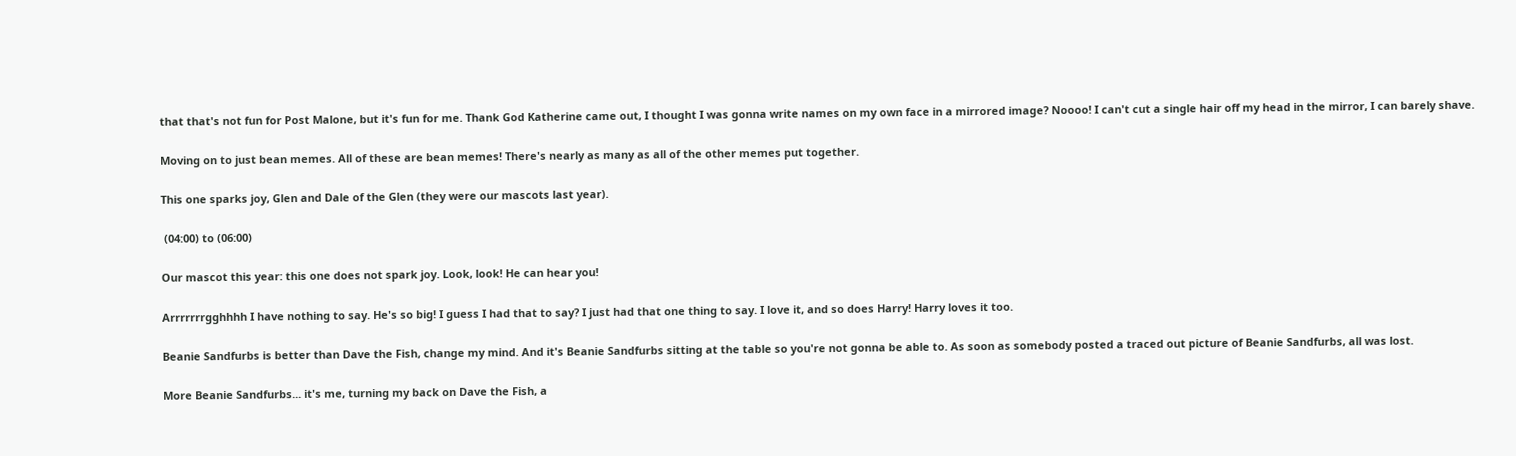that that's not fun for Post Malone, but it's fun for me. Thank God Katherine came out, I thought I was gonna write names on my own face in a mirrored image? Noooo! I can't cut a single hair off my head in the mirror, I can barely shave.

Moving on to just bean memes. All of these are bean memes! There's nearly as many as all of the other memes put together.

This one sparks joy, Glen and Dale of the Glen (they were our mascots last year).

 (04:00) to (06:00)

Our mascot this year: this one does not spark joy. Look, look! He can hear you!

Arrrrrrrgghhhh I have nothing to say. He's so big! I guess I had that to say? I just had that one thing to say. I love it, and so does Harry! Harry loves it too.

Beanie Sandfurbs is better than Dave the Fish, change my mind. And it's Beanie Sandfurbs sitting at the table so you're not gonna be able to. As soon as somebody posted a traced out picture of Beanie Sandfurbs, all was lost.

More Beanie Sandfurbs... it's me, turning my back on Dave the Fish, a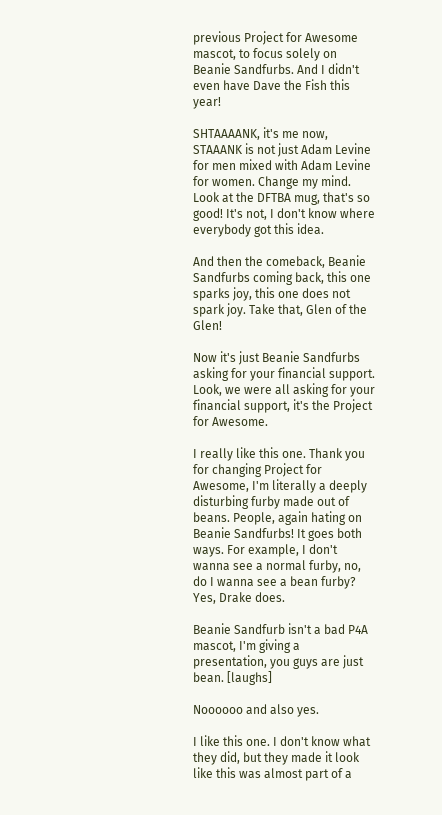previous Project for Awesome mascot, to focus solely on Beanie Sandfurbs. And I didn't even have Dave the Fish this year!

SHTAAAANK, it's me now, STAAANK is not just Adam Levine for men mixed with Adam Levine for women. Change my mind. Look at the DFTBA mug, that's so good! It's not, I don't know where everybody got this idea.

And then the comeback, Beanie Sandfurbs coming back, this one sparks joy, this one does not spark joy. Take that, Glen of the Glen!

Now it's just Beanie Sandfurbs asking for your financial support. Look, we were all asking for your financial support, it's the Project for Awesome.

I really like this one. Thank you for changing Project for Awesome, I'm literally a deeply disturbing furby made out of beans. People, again hating on Beanie Sandfurbs! It goes both ways. For example, I don't wanna see a normal furby, no, do I wanna see a bean furby? Yes, Drake does.

Beanie Sandfurb isn't a bad P4A mascot, I'm giving a presentation, you guys are just bean. [laughs]

Noooooo and also yes.

I like this one. I don't know what they did, but they made it look like this was almost part of a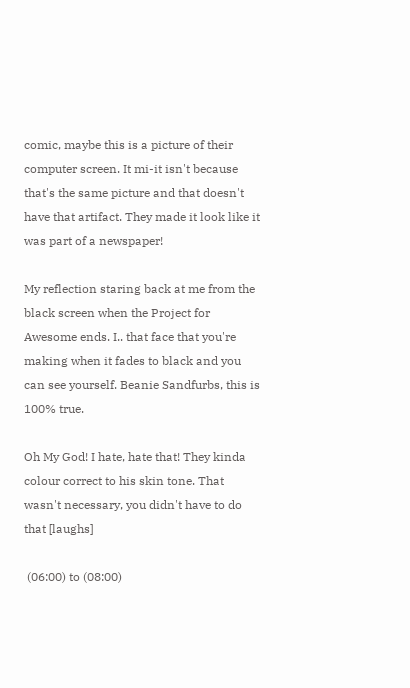comic, maybe this is a picture of their computer screen. It mi-it isn't because that's the same picture and that doesn't have that artifact. They made it look like it was part of a newspaper!

My reflection staring back at me from the black screen when the Project for Awesome ends. I.. that face that you're making when it fades to black and you can see yourself. Beanie Sandfurbs, this is 100% true.

Oh My God! I hate, hate that! They kinda colour correct to his skin tone. That wasn't necessary, you didn't have to do that [laughs]

 (06:00) to (08:00)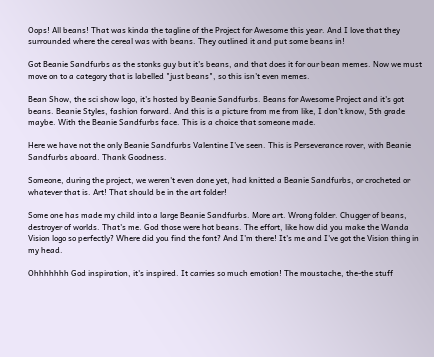Oops! All beans! That was kinda the tagline of the Project for Awesome this year. And I love that they surrounded where the cereal was with beans. They outlined it and put some beans in!

Got Beanie Sandfurbs as the stonks guy but it's beans, and that does it for our bean memes. Now we must move on to a category that is labelled "just beans", so this isn't even memes.

Bean Show, the sci show logo, it's hosted by Beanie Sandfurbs. Beans for Awesome Project and it's got beans. Beanie Styles, fashion forward. And this is a picture from me from like, I don't know, 5th grade maybe. With the Beanie Sandfurbs face. This is a choice that someone made.

Here we have not the only Beanie Sandfurbs Valentine I've seen. This is Perseverance rover, with Beanie Sandfurbs aboard. Thank Goodness.

Someone, during the project, we weren't even done yet, had knitted a Beanie Sandfurbs, or crocheted or whatever that is. Art! That should be in the art folder!

Some one has made my child into a large Beanie Sandfurbs. More art. Wrong folder. Chugger of beans, destroyer of worlds. That's me. God those were hot beans. The effort, like how did you make the Wanda Vision logo so perfectly? Where did you find the font? And I'm there! It's me and I've got the Vision thing in my head.

Ohhhhhhh God inspiration, it's inspired. It carries so much emotion! The moustache, the-the stuff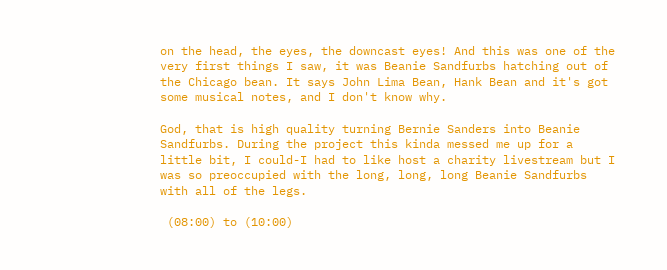on the head, the eyes, the downcast eyes! And this was one of the very first things I saw, it was Beanie Sandfurbs hatching out of the Chicago bean. It says John Lima Bean, Hank Bean and it's got some musical notes, and I don't know why.

God, that is high quality turning Bernie Sanders into Beanie Sandfurbs. During the project this kinda messed me up for a little bit, I could-I had to like host a charity livestream but I was so preoccupied with the long, long, long Beanie Sandfurbs with all of the legs.

 (08:00) to (10:00)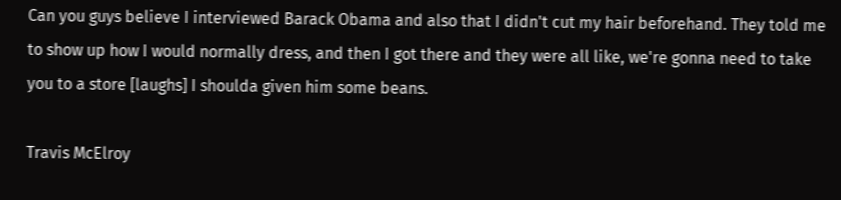Can you guys believe I interviewed Barack Obama and also that I didn't cut my hair beforehand. They told me to show up how I would normally dress, and then I got there and they were all like, we're gonna need to take you to a store [laughs] I shoulda given him some beans.

Travis McElroy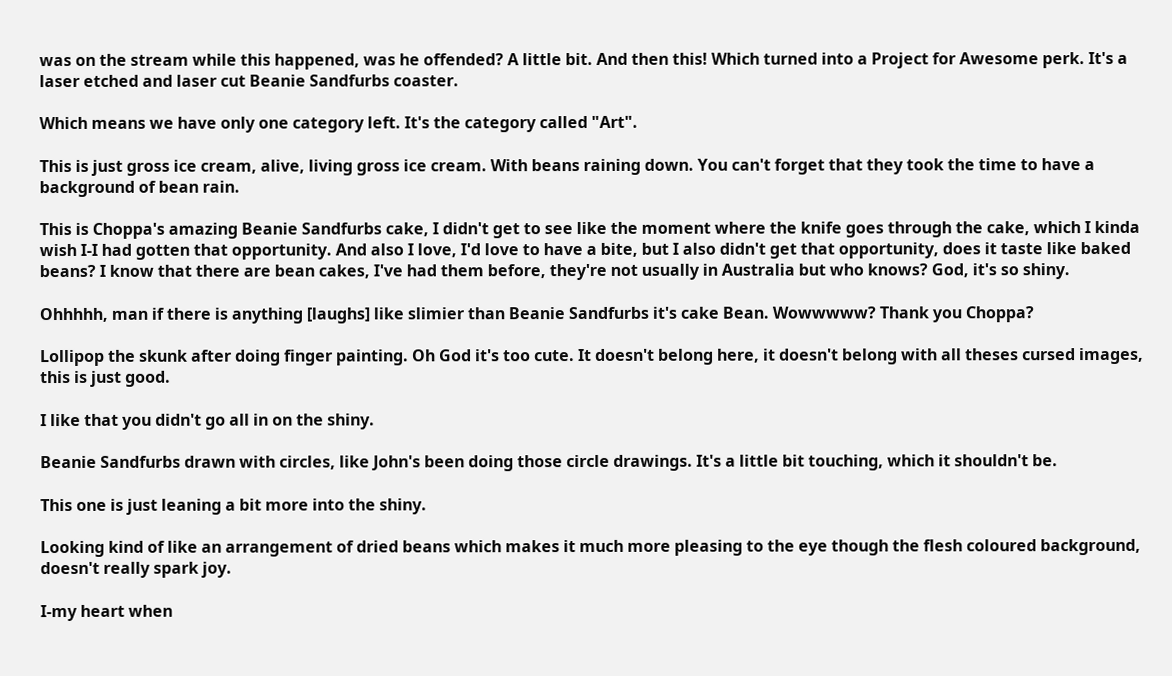was on the stream while this happened, was he offended? A little bit. And then this! Which turned into a Project for Awesome perk. It's a laser etched and laser cut Beanie Sandfurbs coaster.

Which means we have only one category left. It's the category called "Art".

This is just gross ice cream, alive, living gross ice cream. With beans raining down. You can't forget that they took the time to have a background of bean rain.

This is Choppa's amazing Beanie Sandfurbs cake, I didn't get to see like the moment where the knife goes through the cake, which I kinda wish I-I had gotten that opportunity. And also I love, I'd love to have a bite, but I also didn't get that opportunity, does it taste like baked beans? I know that there are bean cakes, I've had them before, they're not usually in Australia but who knows? God, it's so shiny.

Ohhhhh, man if there is anything [laughs] like slimier than Beanie Sandfurbs it's cake Bean. Wowwwww? Thank you Choppa?

Lollipop the skunk after doing finger painting. Oh God it's too cute. It doesn't belong here, it doesn't belong with all theses cursed images, this is just good.

I like that you didn't go all in on the shiny.

Beanie Sandfurbs drawn with circles, like John's been doing those circle drawings. It's a little bit touching, which it shouldn't be.

This one is just leaning a bit more into the shiny.

Looking kind of like an arrangement of dried beans which makes it much more pleasing to the eye though the flesh coloured background, doesn't really spark joy.

I-my heart when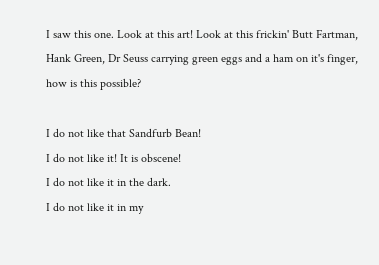I saw this one. Look at this art! Look at this frickin' Butt Fartman, Hank Green, Dr Seuss carrying green eggs and a ham on it's finger, how is this possible?

I do not like that Sandfurb Bean!
I do not like it! It is obscene!
I do not like it in the dark.
I do not like it in my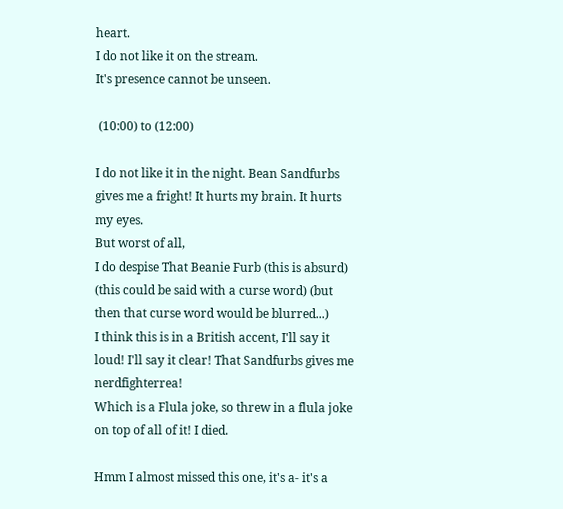heart.
I do not like it on the stream.
It's presence cannot be unseen.

 (10:00) to (12:00)

I do not like it in the night. Bean Sandfurbs gives me a fright! It hurts my brain. It hurts my eyes.
But worst of all,
I do despise That Beanie Furb (this is absurd) (this could be said with a curse word) (but then that curse word would be blurred...)
I think this is in a British accent, I'll say it loud! I'll say it clear! That Sandfurbs gives me nerdfighterrea!
Which is a Flula joke, so threw in a flula joke on top of all of it! I died.

Hmm I almost missed this one, it's a- it's a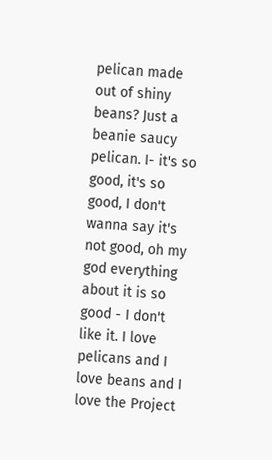pelican made out of shiny beans? Just a beanie saucy pelican. I- it's so good, it's so good, I don't wanna say it's not good, oh my god everything about it is so good - I don't like it. I love pelicans and I love beans and I love the Project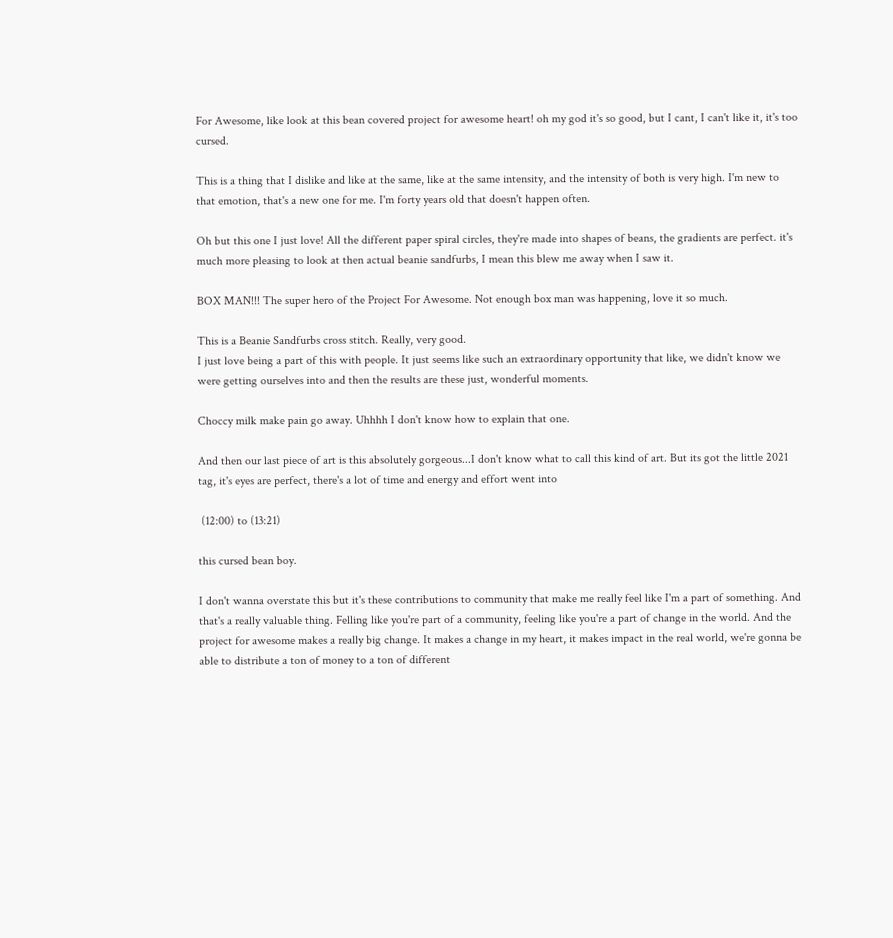For Awesome, like look at this bean covered project for awesome heart! oh my god it's so good, but I cant, I can't like it, it's too cursed.

This is a thing that I dislike and like at the same, like at the same intensity, and the intensity of both is very high. I'm new to that emotion, that's a new one for me. I'm forty years old that doesn't happen often.

Oh but this one I just love! All the different paper spiral circles, they're made into shapes of beans, the gradients are perfect. it's much more pleasing to look at then actual beanie sandfurbs, I mean this blew me away when I saw it.

BOX MAN!!! The super hero of the Project For Awesome. Not enough box man was happening, love it so much.

This is a Beanie Sandfurbs cross stitch. Really, very good.
I just love being a part of this with people. It just seems like such an extraordinary opportunity that like, we didn't know we were getting ourselves into and then the results are these just, wonderful moments.

Choccy milk make pain go away. Uhhhh I don't know how to explain that one.

And then our last piece of art is this absolutely gorgeous...I don't know what to call this kind of art. But its got the little 2021 tag, it's eyes are perfect, there's a lot of time and energy and effort went into

 (12:00) to (13:21)

this cursed bean boy.

I don't wanna overstate this but it's these contributions to community that make me really feel like I'm a part of something. And that's a really valuable thing. Felling like you're part of a community, feeling like you're a part of change in the world. And the project for awesome makes a really big change. It makes a change in my heart, it makes impact in the real world, we're gonna be able to distribute a ton of money to a ton of different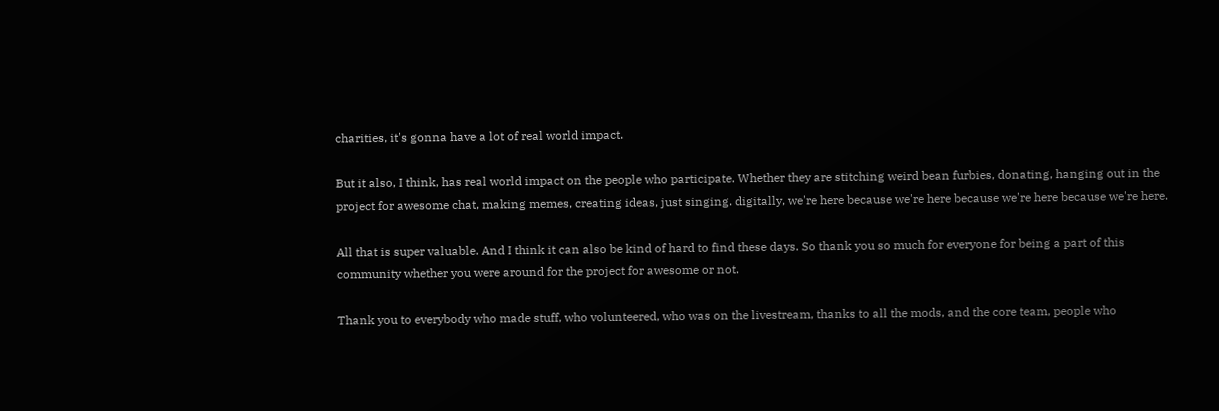charities, it's gonna have a lot of real world impact.

But it also, I think, has real world impact on the people who participate. Whether they are stitching weird bean furbies, donating, hanging out in the project for awesome chat, making memes, creating ideas, just singing. digitally, we're here because we're here because we're here because we're here.

All that is super valuable. And I think it can also be kind of hard to find these days. So thank you so much for everyone for being a part of this community whether you were around for the project for awesome or not.

Thank you to everybody who made stuff, who volunteered, who was on the livestream, thanks to all the mods, and the core team, people who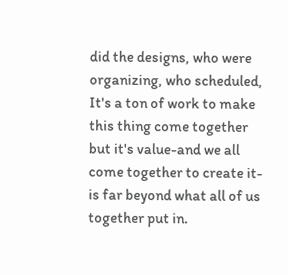did the designs, who were organizing, who scheduled, It's a ton of work to make this thing come together but it's value-and we all come together to create it-is far beyond what all of us together put in.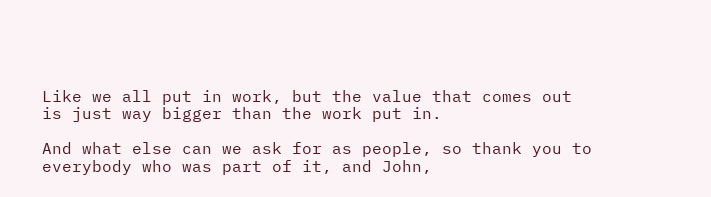Like we all put in work, but the value that comes out is just way bigger than the work put in.

And what else can we ask for as people, so thank you to everybody who was part of it, and John,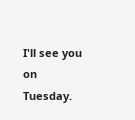I'll see you on Tuesday.